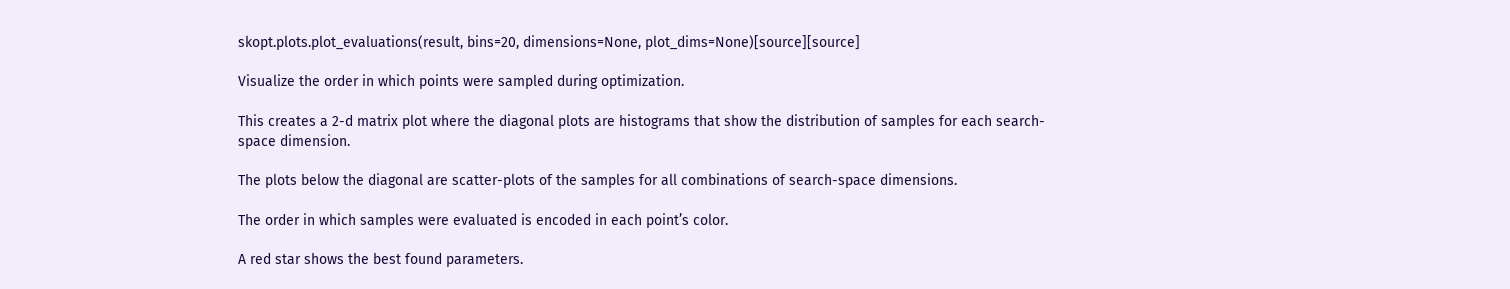skopt.plots.plot_evaluations(result, bins=20, dimensions=None, plot_dims=None)[source][source]

Visualize the order in which points were sampled during optimization.

This creates a 2-d matrix plot where the diagonal plots are histograms that show the distribution of samples for each search-space dimension.

The plots below the diagonal are scatter-plots of the samples for all combinations of search-space dimensions.

The order in which samples were evaluated is encoded in each point’s color.

A red star shows the best found parameters.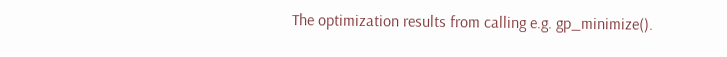The optimization results from calling e.g. gp_minimize().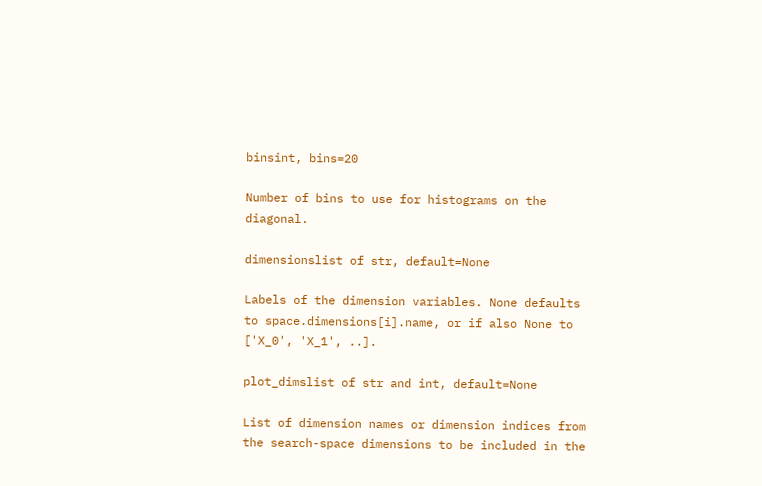binsint, bins=20

Number of bins to use for histograms on the diagonal.

dimensionslist of str, default=None

Labels of the dimension variables. None defaults to space.dimensions[i].name, or if also None to ['X_0', 'X_1', ..].

plot_dimslist of str and int, default=None

List of dimension names or dimension indices from the search-space dimensions to be included in the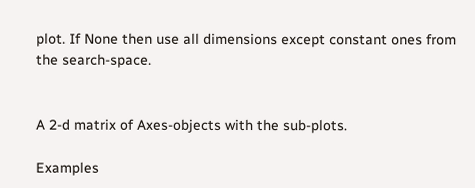plot. If None then use all dimensions except constant ones from the search-space.


A 2-d matrix of Axes-objects with the sub-plots.

Examples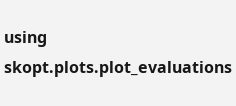using skopt.plots.plot_evaluations